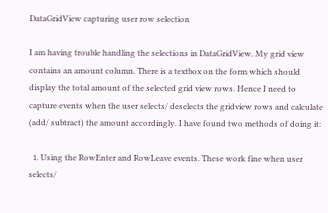DataGridView capturing user row selection

I am having trouble handling the selections in DataGridView. My grid view contains an amount column. There is a textbox on the form which should display the total amount of the selected grid view rows. Hence I need to capture events when the user selects/ deselects the gridview rows and calculate (add/ subtract) the amount accordingly. I have found two methods of doing it:

  1. Using the RowEnter and RowLeave events. These work fine when user selects/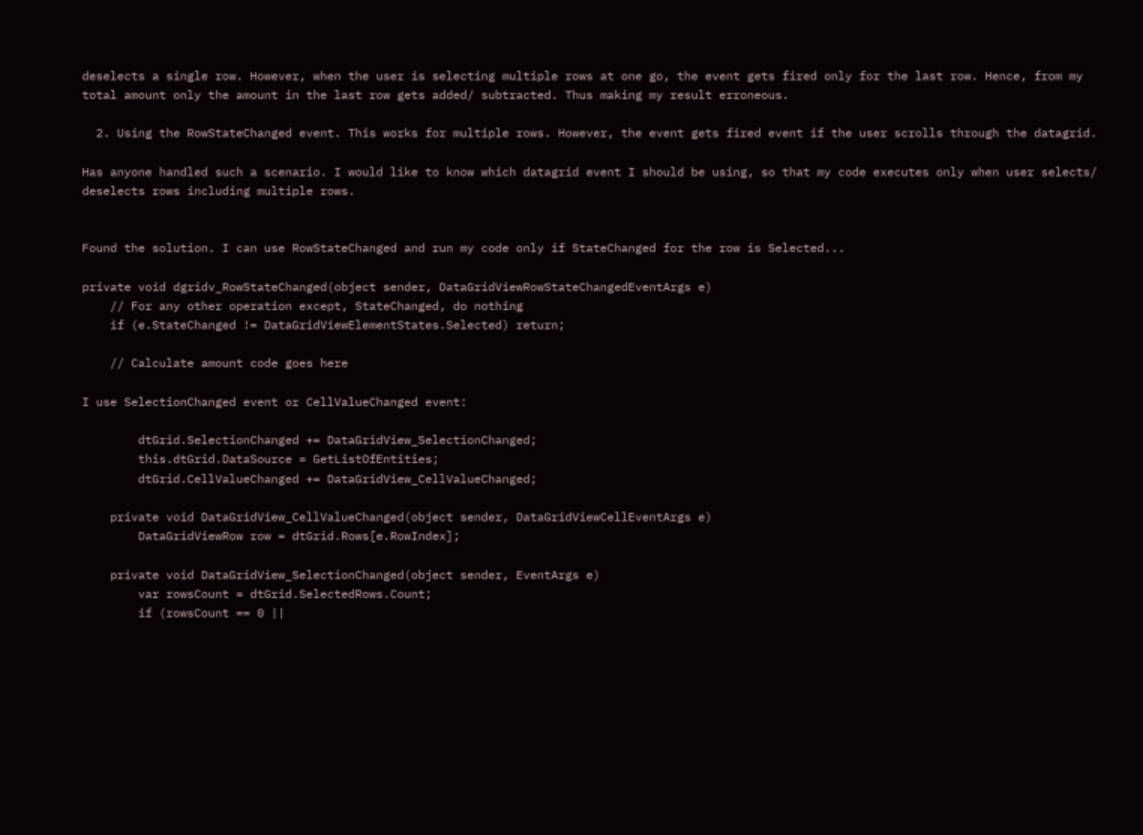deselects a single row. However, when the user is selecting multiple rows at one go, the event gets fired only for the last row. Hence, from my total amount only the amount in the last row gets added/ subtracted. Thus making my result erroneous.

  2. Using the RowStateChanged event. This works for multiple rows. However, the event gets fired event if the user scrolls through the datagrid.

Has anyone handled such a scenario. I would like to know which datagrid event I should be using, so that my code executes only when user selects/ deselects rows including multiple rows.


Found the solution. I can use RowStateChanged and run my code only if StateChanged for the row is Selected...

private void dgridv_RowStateChanged(object sender, DataGridViewRowStateChangedEventArgs e)
    // For any other operation except, StateChanged, do nothing
    if (e.StateChanged != DataGridViewElementStates.Selected) return;

    // Calculate amount code goes here

I use SelectionChanged event or CellValueChanged event:

        dtGrid.SelectionChanged += DataGridView_SelectionChanged;
        this.dtGrid.DataSource = GetListOfEntities;
        dtGrid.CellValueChanged += DataGridView_CellValueChanged;

    private void DataGridView_CellValueChanged(object sender, DataGridViewCellEventArgs e)
        DataGridViewRow row = dtGrid.Rows[e.RowIndex];

    private void DataGridView_SelectionChanged(object sender, EventArgs e)
        var rowsCount = dtGrid.SelectedRows.Count;
        if (rowsCount == 0 ||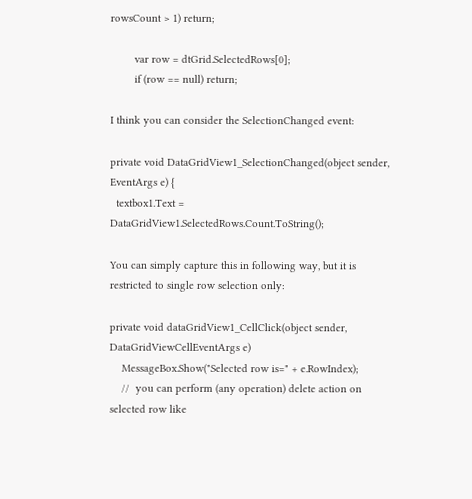rowsCount > 1) return;

        var row = dtGrid.SelectedRows[0];
        if (row == null) return;

I think you can consider the SelectionChanged event:

private void DataGridView1_SelectionChanged(object sender, EventArgs e) {
  textbox1.Text = DataGridView1.SelectedRows.Count.ToString();

You can simply capture this in following way, but it is restricted to single row selection only:

private void dataGridView1_CellClick(object sender, DataGridViewCellEventArgs e)
    MessageBox.Show("Selected row is=" + e.RowIndex);
    //  you can perform (any operation) delete action on selected row like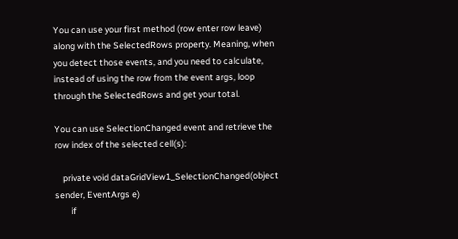You can use your first method (row enter row leave) along with the SelectedRows property. Meaning, when you detect those events, and you need to calculate, instead of using the row from the event args, loop through the SelectedRows and get your total.

You can use SelectionChanged event and retrieve the row index of the selected cell(s):

    private void dataGridView1_SelectionChanged(object sender, EventArgs e)
        if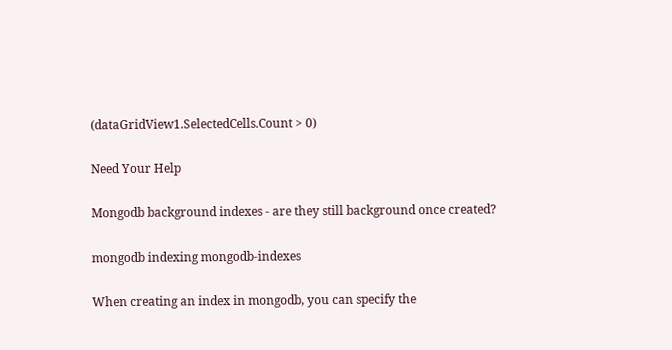(dataGridView1.SelectedCells.Count > 0)

Need Your Help

Mongodb background indexes - are they still background once created?

mongodb indexing mongodb-indexes

When creating an index in mongodb, you can specify the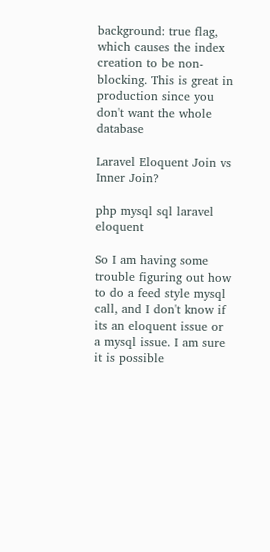background: true flag, which causes the index creation to be non-blocking. This is great in production since you don't want the whole database

Laravel Eloquent Join vs Inner Join?

php mysql sql laravel eloquent

So I am having some trouble figuring out how to do a feed style mysql call, and I don't know if its an eloquent issue or a mysql issue. I am sure it is possible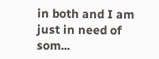in both and I am just in need of som...